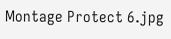Montage Protect 6.jpg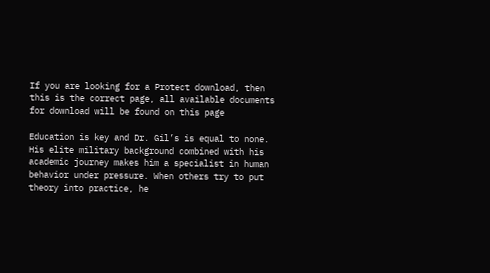If you are looking for a Protect download, then this is the correct page, all available documents for download will be found on this page

Education is key and Dr. Gil’s is equal to none. His elite military background combined with his academic journey makes him a specialist in human behavior under pressure. When others try to put theory into practice, he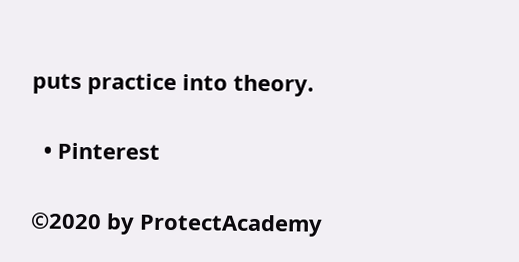puts practice into theory.

  • Pinterest

©2020 by ProtectAcademy